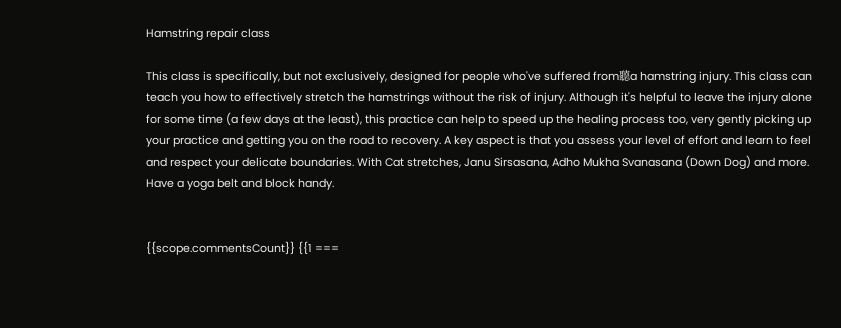Hamstring repair class

This class is specifically, but not exclusively, designed for people who've suffered from聽a hamstring injury. This class can teach you how to effectively stretch the hamstrings without the risk of injury. Although it's helpful to leave the injury alone for some time (a few days at the least), this practice can help to speed up the healing process too, very gently picking up your practice and getting you on the road to recovery. A key aspect is that you assess your level of effort and learn to feel and respect your delicate boundaries. With Cat stretches, Janu Sirsasana, Adho Mukha Svanasana (Down Dog) and more. Have a yoga belt and block handy.


{{scope.commentsCount}} {{1 ===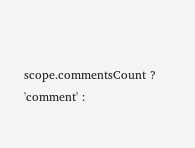scope.commentsCount ? 'comment' :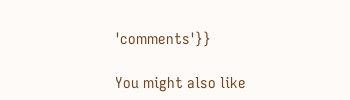'comments'}}

You might also like